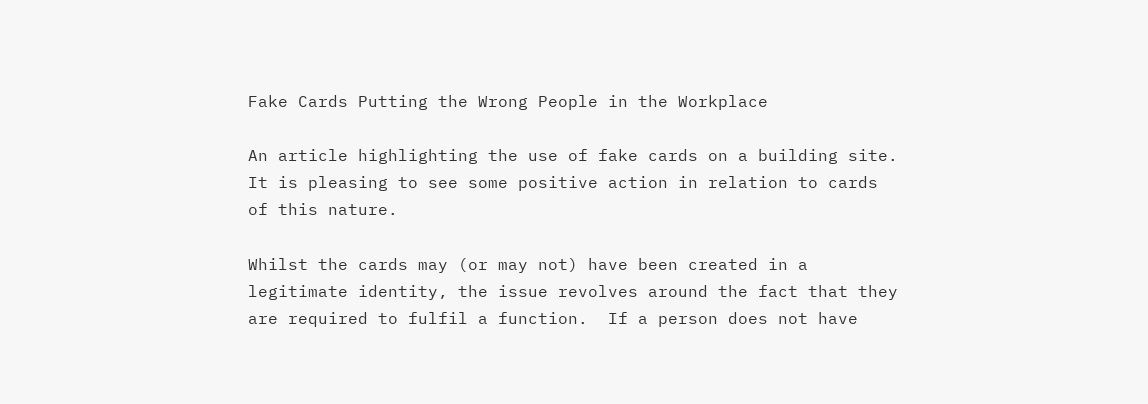Fake Cards Putting the Wrong People in the Workplace

An article highlighting the use of fake cards on a building site.  It is pleasing to see some positive action in relation to cards of this nature.

Whilst the cards may (or may not) have been created in a legitimate identity, the issue revolves around the fact that they are required to fulfil a function.  If a person does not have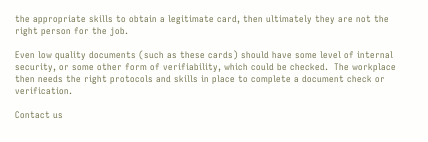the appropriate skills to obtain a legitimate card, then ultimately they are not the right person for the job.

Even low quality documents (such as these cards) should have some level of internal security, or some other form of verifiability, which could be checked.  The workplace then needs the right protocols and skills in place to complete a document check or verification.

Contact us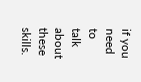if you need to talk about these skills.